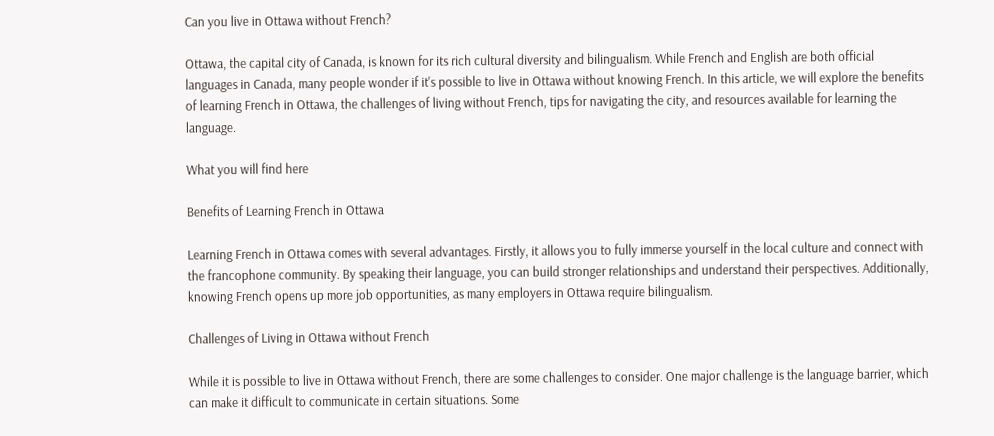Can you live in Ottawa without French?

Ottawa, the capital city of Canada, is known for its rich cultural diversity and bilingualism. While French and English are both official languages in Canada, many people wonder if it's possible to live in Ottawa without knowing French. In this article, we will explore the benefits of learning French in Ottawa, the challenges of living without French, tips for navigating the city, and resources available for learning the language.

What you will find here

Benefits of Learning French in Ottawa

Learning French in Ottawa comes with several advantages. Firstly, it allows you to fully immerse yourself in the local culture and connect with the francophone community. By speaking their language, you can build stronger relationships and understand their perspectives. Additionally, knowing French opens up more job opportunities, as many employers in Ottawa require bilingualism.

Challenges of Living in Ottawa without French

While it is possible to live in Ottawa without French, there are some challenges to consider. One major challenge is the language barrier, which can make it difficult to communicate in certain situations. Some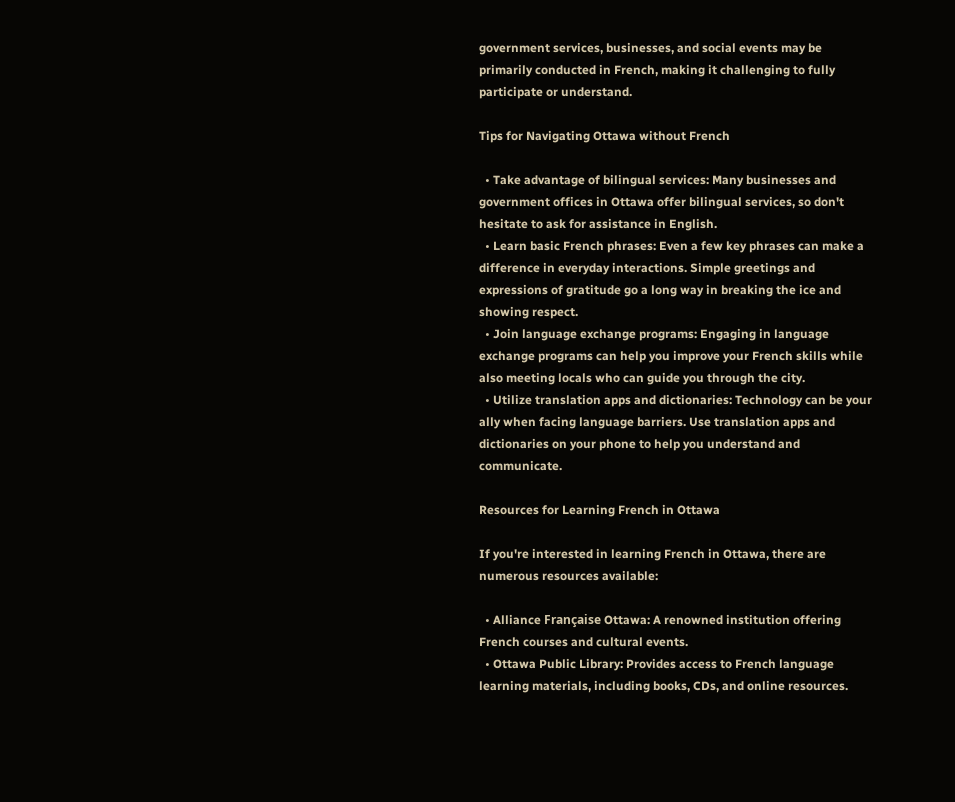government services, businesses, and social events may be primarily conducted in French, making it challenging to fully participate or understand.

Tips for Navigating Ottawa without French

  • Take advantage of bilingual services: Many businesses and government offices in Ottawa offer bilingual services, so don't hesitate to ask for assistance in English.
  • Learn basic French phrases: Even a few key phrases can make a difference in everyday interactions. Simple greetings and expressions of gratitude go a long way in breaking the ice and showing respect.
  • Join language exchange programs: Engaging in language exchange programs can help you improve your French skills while also meeting locals who can guide you through the city.
  • Utilize translation apps and dictionaries: Technology can be your ally when facing language barriers. Use translation apps and dictionaries on your phone to help you understand and communicate.

Resources for Learning French in Ottawa

If you're interested in learning French in Ottawa, there are numerous resources available:

  • Alliance Française Ottawa: A renowned institution offering French courses and cultural events.
  • Ottawa Public Library: Provides access to French language learning materials, including books, CDs, and online resources.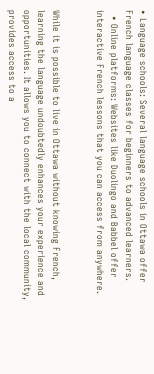• Language schools: Several language schools in Ottawa offer French language classes for beginners to advanced learners.
  • Online platforms: Websites like Duolingo and Babbel offer interactive French lessons that you can access from anywhere.


While it is possible to live in Ottawa without knowing French, learning the language undoubtedly enhances your experience and opportunities. It allows you to connect with the local community, provides access to a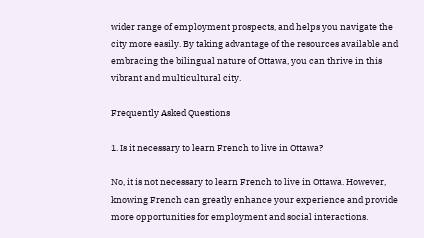wider range of employment prospects, and helps you navigate the city more easily. By taking advantage of the resources available and embracing the bilingual nature of Ottawa, you can thrive in this vibrant and multicultural city.

Frequently Asked Questions

1. Is it necessary to learn French to live in Ottawa?

No, it is not necessary to learn French to live in Ottawa. However, knowing French can greatly enhance your experience and provide more opportunities for employment and social interactions.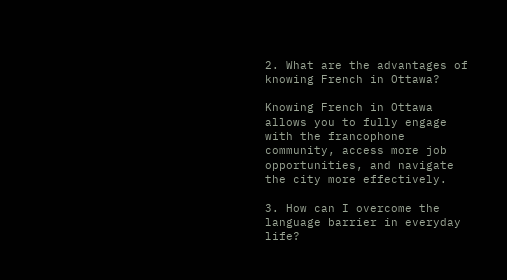2. What are the advantages of knowing French in Ottawa?

Knowing French in Ottawa allows you to fully engage with the francophone community, access more job opportunities, and navigate the city more effectively.

3. How can I overcome the language barrier in everyday life?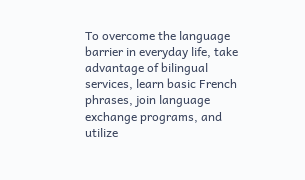To overcome the language barrier in everyday life, take advantage of bilingual services, learn basic French phrases, join language exchange programs, and utilize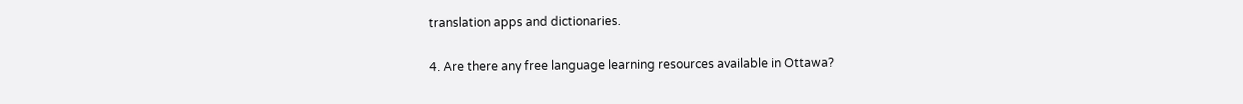translation apps and dictionaries.

4. Are there any free language learning resources available in Ottawa?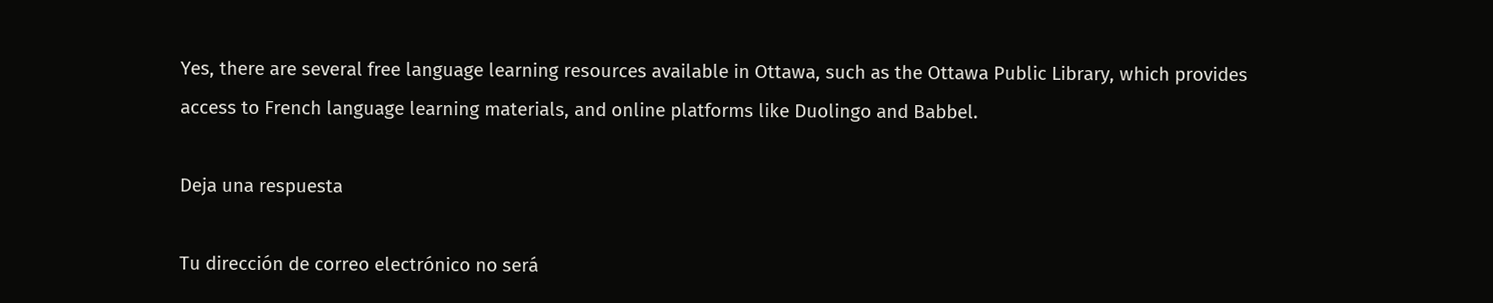Yes, there are several free language learning resources available in Ottawa, such as the Ottawa Public Library, which provides access to French language learning materials, and online platforms like Duolingo and Babbel.

Deja una respuesta

Tu dirección de correo electrónico no será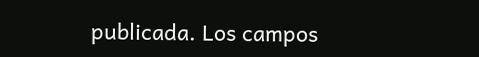publicada. Los campos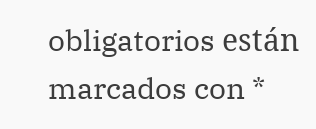obligatorios están marcados con *